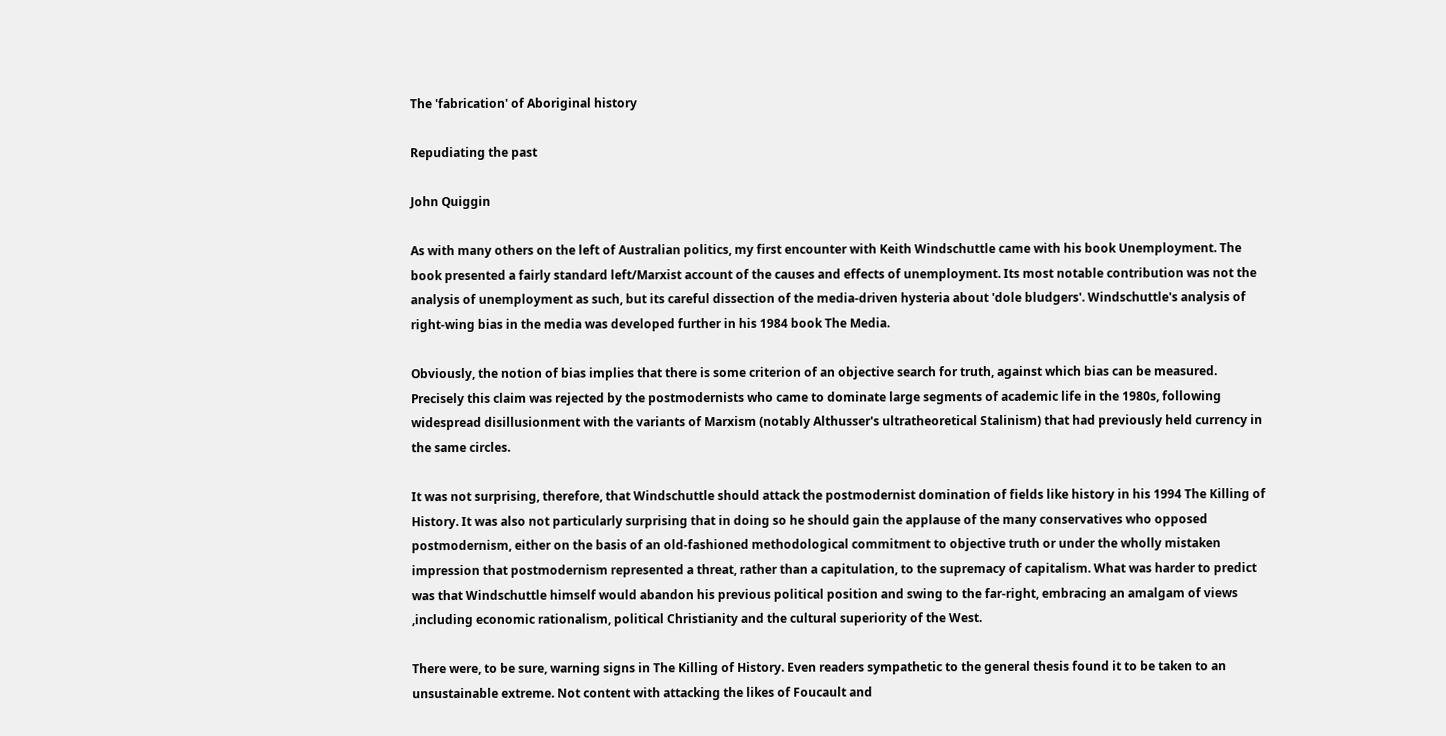The 'fabrication' of Aboriginal history

Repudiating the past

John Quiggin

As with many others on the left of Australian politics, my first encounter with Keith Windschuttle came with his book Unemployment. The book presented a fairly standard left/Marxist account of the causes and effects of unemployment. Its most notable contribution was not the analysis of unemployment as such, but its careful dissection of the media-driven hysteria about 'dole bludgers'. Windschuttle's analysis of right-wing bias in the media was developed further in his 1984 book The Media.

Obviously, the notion of bias implies that there is some criterion of an objective search for truth, against which bias can be measured. Precisely this claim was rejected by the postmodernists who came to dominate large segments of academic life in the 1980s, following widespread disillusionment with the variants of Marxism (notably Althusser's ultratheoretical Stalinism) that had previously held currency in the same circles.

It was not surprising, therefore, that Windschuttle should attack the postmodernist domination of fields like history in his 1994 The Killing of History. It was also not particularly surprising that in doing so he should gain the applause of the many conservatives who opposed postmodernism, either on the basis of an old-fashioned methodological commitment to objective truth or under the wholly mistaken impression that postmodernism represented a threat, rather than a capitulation, to the supremacy of capitalism. What was harder to predict was that Windschuttle himself would abandon his previous political position and swing to the far-right, embracing an amalgam of views ,including economic rationalism, political Christianity and the cultural superiority of the West.

There were, to be sure, warning signs in The Killing of History. Even readers sympathetic to the general thesis found it to be taken to an unsustainable extreme. Not content with attacking the likes of Foucault and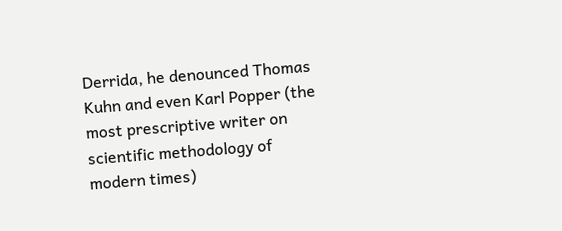Derrida, he denounced Thomas Kuhn and even Karl Popper (the most prescriptive writer on scientific methodology of modern times)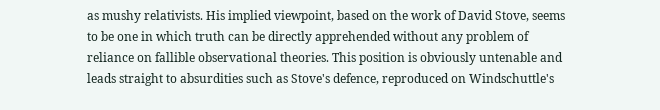as mushy relativists. His implied viewpoint, based on the work of David Stove, seems to be one in which truth can be directly apprehended without any problem of reliance on fallible observational theories. This position is obviously untenable and leads straight to absurdities such as Stove's defence, reproduced on Windschuttle's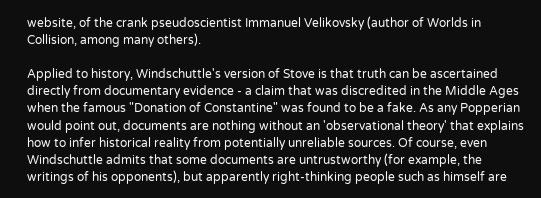website, of the crank pseudoscientist Immanuel Velikovsky (author of Worlds in Collision, among many others).

Applied to history, Windschuttle's version of Stove is that truth can be ascertained directly from documentary evidence - a claim that was discredited in the Middle Ages when the famous "Donation of Constantine" was found to be a fake. As any Popperian would point out, documents are nothing without an 'observational theory' that explains how to infer historical reality from potentially unreliable sources. Of course, even Windschuttle admits that some documents are untrustworthy (for example, the writings of his opponents), but apparently right-thinking people such as himself are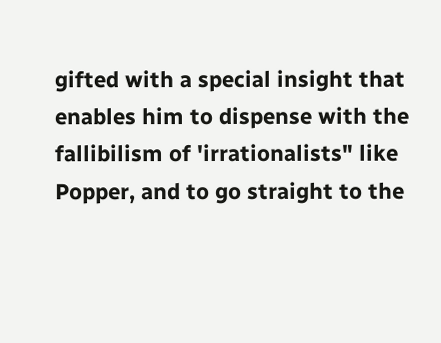gifted with a special insight that enables him to dispense with the fallibilism of 'irrationalists" like Popper, and to go straight to the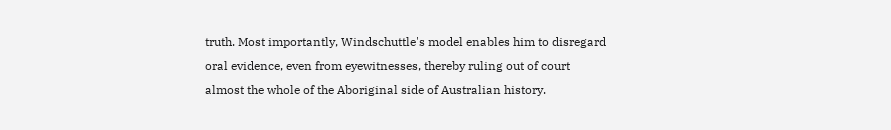truth. Most importantly, Windschuttle's model enables him to disregard oral evidence, even from eyewitnesses, thereby ruling out of court almost the whole of the Aboriginal side of Australian history.